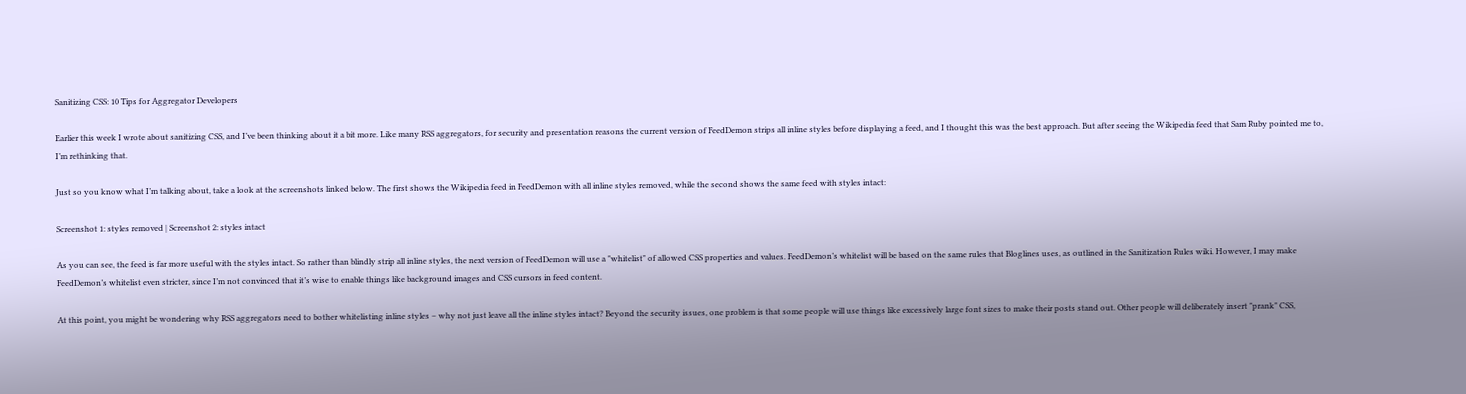Sanitizing CSS: 10 Tips for Aggregator Developers

Earlier this week I wrote about sanitizing CSS, and I’ve been thinking about it a bit more. Like many RSS aggregators, for security and presentation reasons the current version of FeedDemon strips all inline styles before displaying a feed, and I thought this was the best approach. But after seeing the Wikipedia feed that Sam Ruby pointed me to, I’m rethinking that.

Just so you know what I’m talking about, take a look at the screenshots linked below. The first shows the Wikipedia feed in FeedDemon with all inline styles removed, while the second shows the same feed with styles intact:

Screenshot 1: styles removed | Screenshot 2: styles intact

As you can see, the feed is far more useful with the styles intact. So rather than blindly strip all inline styles, the next version of FeedDemon will use a "whitelist" of allowed CSS properties and values. FeedDemon’s whitelist will be based on the same rules that Bloglines uses, as outlined in the Sanitization Rules wiki. However, I may make FeedDemon’s whitelist even stricter, since I’m not convinced that it’s wise to enable things like background images and CSS cursors in feed content.

At this point, you might be wondering why RSS aggregators need to bother whitelisting inline styles – why not just leave all the inline styles intact? Beyond the security issues, one problem is that some people will use things like excessively large font sizes to make their posts stand out. Other people will deliberately insert "prank" CSS,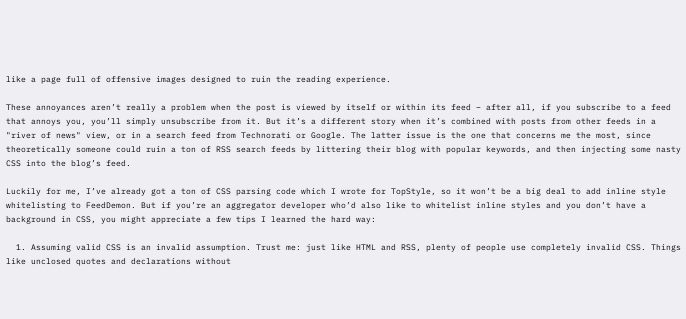like a page full of offensive images designed to ruin the reading experience.

These annoyances aren’t really a problem when the post is viewed by itself or within its feed – after all, if you subscribe to a feed that annoys you, you’ll simply unsubscribe from it. But it’s a different story when it’s combined with posts from other feeds in a "river of news" view, or in a search feed from Technorati or Google. The latter issue is the one that concerns me the most, since theoretically someone could ruin a ton of RSS search feeds by littering their blog with popular keywords, and then injecting some nasty CSS into the blog’s feed.

Luckily for me, I’ve already got a ton of CSS parsing code which I wrote for TopStyle, so it won’t be a big deal to add inline style whitelisting to FeedDemon. But if you’re an aggregator developer who’d also like to whitelist inline styles and you don’t have a background in CSS, you might appreciate a few tips I learned the hard way:

  1. Assuming valid CSS is an invalid assumption. Trust me: just like HTML and RSS, plenty of people use completely invalid CSS. Things like unclosed quotes and declarations without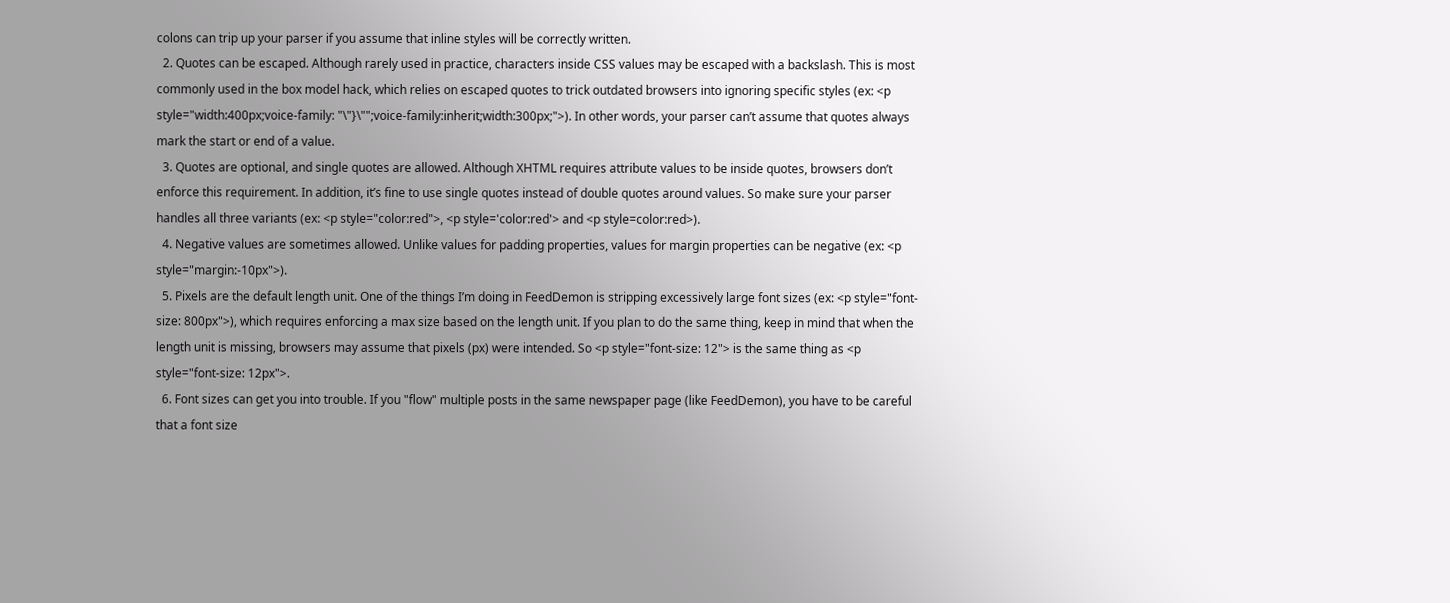colons can trip up your parser if you assume that inline styles will be correctly written.
  2. Quotes can be escaped. Although rarely used in practice, characters inside CSS values may be escaped with a backslash. This is most commonly used in the box model hack, which relies on escaped quotes to trick outdated browsers into ignoring specific styles (ex: <p style="width:400px;voice-family: "\"}\"";voice-family:inherit;width:300px;">). In other words, your parser can’t assume that quotes always mark the start or end of a value.
  3. Quotes are optional, and single quotes are allowed. Although XHTML requires attribute values to be inside quotes, browsers don’t enforce this requirement. In addition, it’s fine to use single quotes instead of double quotes around values. So make sure your parser handles all three variants (ex: <p style="color:red">, <p style='color:red'> and <p style=color:red>).
  4. Negative values are sometimes allowed. Unlike values for padding properties, values for margin properties can be negative (ex: <p style="margin:-10px">).
  5. Pixels are the default length unit. One of the things I’m doing in FeedDemon is stripping excessively large font sizes (ex: <p style="font-size: 800px">), which requires enforcing a max size based on the length unit. If you plan to do the same thing, keep in mind that when the length unit is missing, browsers may assume that pixels (px) were intended. So <p style="font-size: 12"> is the same thing as <p style="font-size: 12px">.
  6. Font sizes can get you into trouble. If you "flow" multiple posts in the same newspaper page (like FeedDemon), you have to be careful that a font size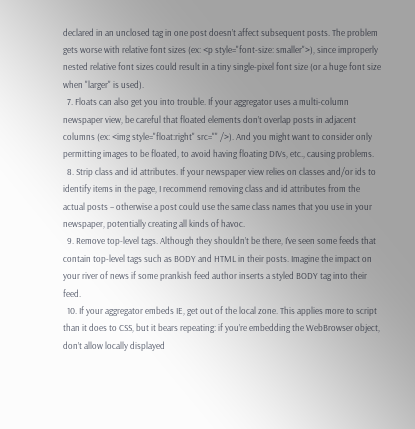declared in an unclosed tag in one post doesn’t affect subsequent posts. The problem gets worse with relative font sizes (ex: <p style="font-size: smaller">), since improperly nested relative font sizes could result in a tiny single-pixel font size (or a huge font size when "larger" is used).
  7. Floats can also get you into trouble. If your aggregator uses a multi-column newspaper view, be careful that floated elements don’t overlap posts in adjacent columns (ex: <img style="float:right" src="" />). And you might want to consider only permitting images to be floated, to avoid having floating DIVs, etc., causing problems.
  8. Strip class and id attributes. If your newspaper view relies on classes and/or ids to identify items in the page, I recommend removing class and id attributes from the actual posts – otherwise a post could use the same class names that you use in your newspaper, potentially creating all kinds of havoc.
  9. Remove top-level tags. Although they shouldn’t be there, I’ve seen some feeds that contain top-level tags such as BODY and HTML in their posts. Imagine the impact on your river of news if some prankish feed author inserts a styled BODY tag into their feed.
  10. If your aggregator embeds IE, get out of the local zone. This applies more to script than it does to CSS, but it bears repeating: if you’re embedding the WebBrowser object, don’t allow locally displayed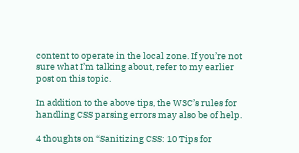content to operate in the local zone. If you’re not sure what I’m talking about, refer to my earlier post on this topic.

In addition to the above tips, the W3C’s rules for handling CSS parsing errors may also be of help.

4 thoughts on “Sanitizing CSS: 10 Tips for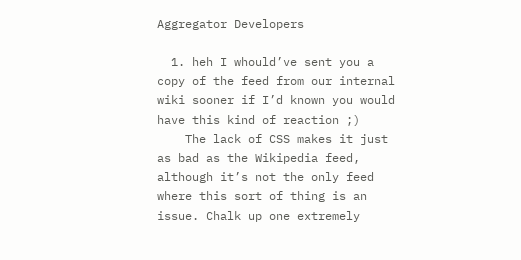Aggregator Developers

  1. heh I whould’ve sent you a copy of the feed from our internal wiki sooner if I’d known you would have this kind of reaction ;)
    The lack of CSS makes it just as bad as the Wikipedia feed, although it’s not the only feed where this sort of thing is an issue. Chalk up one extremely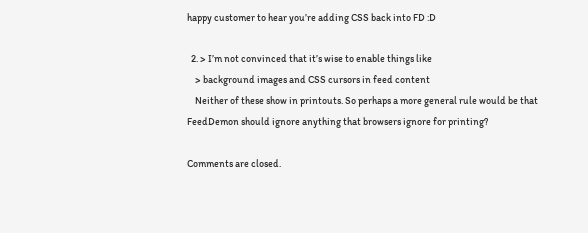happy customer to hear you’re adding CSS back into FD :D

  2. > I’m not convinced that it’s wise to enable things like
    > background images and CSS cursors in feed content
    Neither of these show in printouts. So perhaps a more general rule would be that FeedDemon should ignore anything that browsers ignore for printing?

Comments are closed.